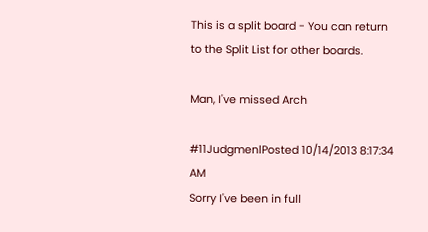This is a split board - You can return to the Split List for other boards.

Man, I've missed Arch

#11JudgmenlPosted 10/14/2013 8:17:34 AM
Sorry I've been in full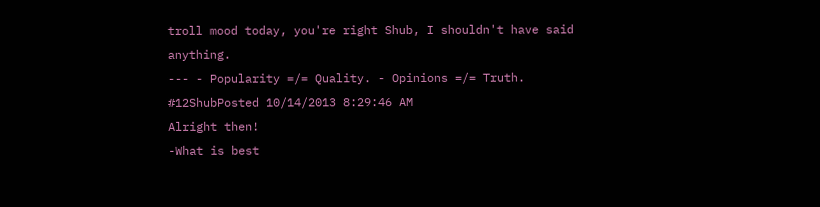troll mood today, you're right Shub, I shouldn't have said anything.
--- - Popularity =/= Quality. - Opinions =/= Truth.
#12ShubPosted 10/14/2013 8:29:46 AM
Alright then!
-What is best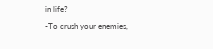in life?
-To crush your enemies,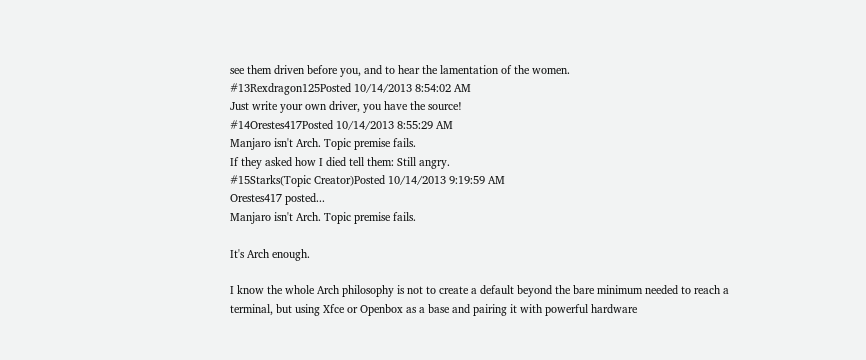see them driven before you, and to hear the lamentation of the women.
#13Rexdragon125Posted 10/14/2013 8:54:02 AM
Just write your own driver, you have the source!
#14Orestes417Posted 10/14/2013 8:55:29 AM
Manjaro isn't Arch. Topic premise fails.
If they asked how I died tell them: Still angry.
#15Starks(Topic Creator)Posted 10/14/2013 9:19:59 AM
Orestes417 posted...
Manjaro isn't Arch. Topic premise fails.

It's Arch enough.

I know the whole Arch philosophy is not to create a default beyond the bare minimum needed to reach a terminal, but using Xfce or Openbox as a base and pairing it with powerful hardware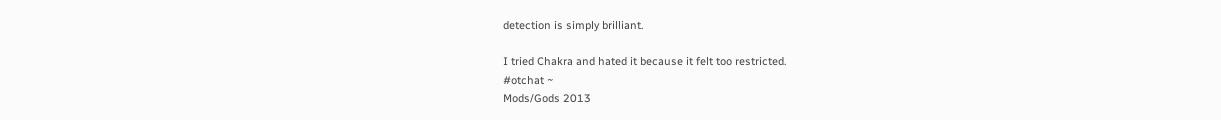detection is simply brilliant.

I tried Chakra and hated it because it felt too restricted.
#otchat ~
Mods/Gods 2013